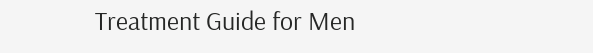Treatment Guide for Men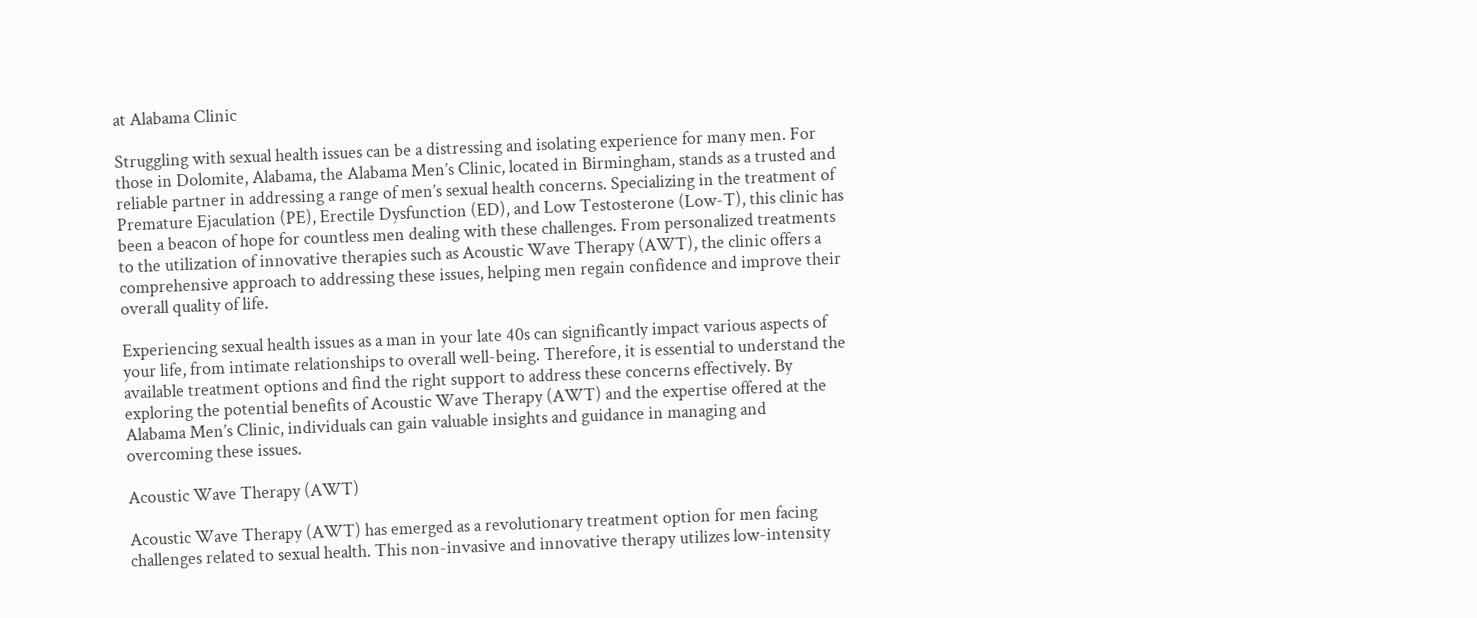at Alabama Clinic

Struggling with sexual health issues can be a distressing and isolating experience for many men. For those in Dolomite, Alabama, the Alabama Men’s Clinic, located in Birmingham, stands as a trusted and reliable partner in addressing a range of men’s sexual health concerns. Specializing in the treatment of Premature Ejaculation (PE), Erectile Dysfunction (ED), and Low Testosterone (Low-T), this clinic has been a beacon of hope for countless men dealing with these challenges. From personalized treatments to the utilization of innovative therapies such as Acoustic Wave Therapy (AWT), the clinic offers a comprehensive approach to addressing these issues, helping men regain confidence and improve their overall quality of life.

Experiencing sexual health issues as a man in your late 40s can significantly impact various aspects of your life, from intimate relationships to overall well-being. Therefore, it is essential to understand the available treatment options and find the right support to address these concerns effectively. By exploring the potential benefits of Acoustic Wave Therapy (AWT) and the expertise offered at the Alabama Men’s Clinic, individuals can gain valuable insights and guidance in managing and overcoming these issues.

Acoustic Wave Therapy (AWT)

Acoustic Wave Therapy (AWT) has emerged as a revolutionary treatment option for men facing challenges related to sexual health. This non-invasive and innovative therapy utilizes low-intensity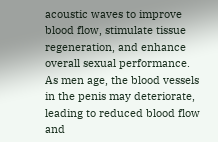acoustic waves to improve blood flow, stimulate tissue regeneration, and enhance overall sexual performance. As men age, the blood vessels in the penis may deteriorate, leading to reduced blood flow and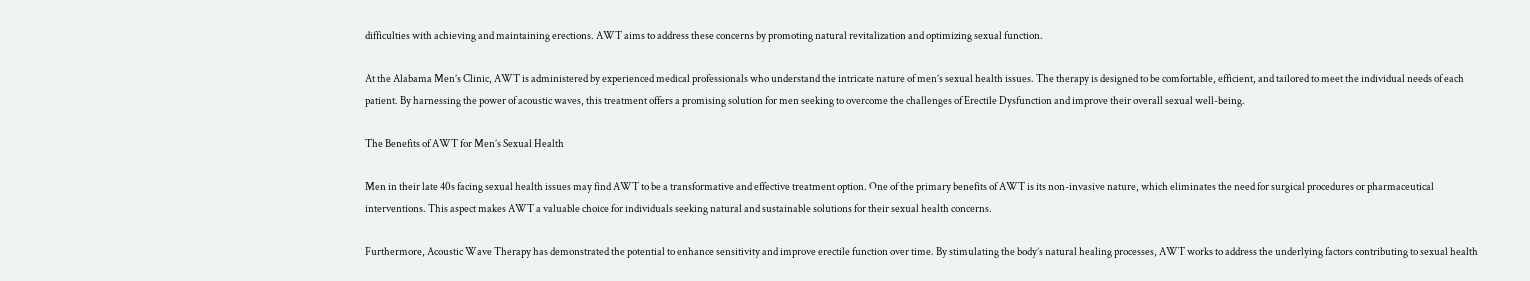difficulties with achieving and maintaining erections. AWT aims to address these concerns by promoting natural revitalization and optimizing sexual function.

At the Alabama Men’s Clinic, AWT is administered by experienced medical professionals who understand the intricate nature of men’s sexual health issues. The therapy is designed to be comfortable, efficient, and tailored to meet the individual needs of each patient. By harnessing the power of acoustic waves, this treatment offers a promising solution for men seeking to overcome the challenges of Erectile Dysfunction and improve their overall sexual well-being.

The Benefits of AWT for Men’s Sexual Health

Men in their late 40s facing sexual health issues may find AWT to be a transformative and effective treatment option. One of the primary benefits of AWT is its non-invasive nature, which eliminates the need for surgical procedures or pharmaceutical interventions. This aspect makes AWT a valuable choice for individuals seeking natural and sustainable solutions for their sexual health concerns.

Furthermore, Acoustic Wave Therapy has demonstrated the potential to enhance sensitivity and improve erectile function over time. By stimulating the body’s natural healing processes, AWT works to address the underlying factors contributing to sexual health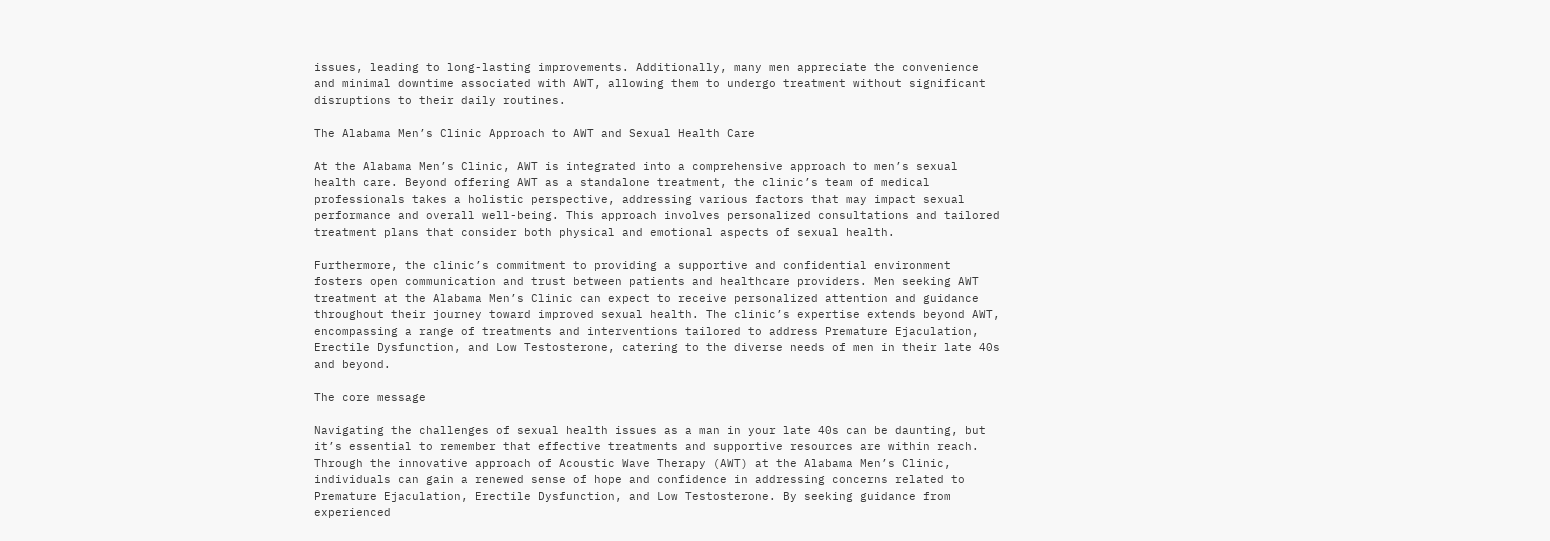issues, leading to long-lasting improvements. Additionally, many men appreciate the convenience and minimal downtime associated with AWT, allowing them to undergo treatment without significant disruptions to their daily routines.

The Alabama Men’s Clinic Approach to AWT and Sexual Health Care

At the Alabama Men’s Clinic, AWT is integrated into a comprehensive approach to men’s sexual health care. Beyond offering AWT as a standalone treatment, the clinic’s team of medical professionals takes a holistic perspective, addressing various factors that may impact sexual performance and overall well-being. This approach involves personalized consultations and tailored treatment plans that consider both physical and emotional aspects of sexual health.

Furthermore, the clinic’s commitment to providing a supportive and confidential environment fosters open communication and trust between patients and healthcare providers. Men seeking AWT treatment at the Alabama Men’s Clinic can expect to receive personalized attention and guidance throughout their journey toward improved sexual health. The clinic’s expertise extends beyond AWT, encompassing a range of treatments and interventions tailored to address Premature Ejaculation, Erectile Dysfunction, and Low Testosterone, catering to the diverse needs of men in their late 40s and beyond.

The core message

Navigating the challenges of sexual health issues as a man in your late 40s can be daunting, but it’s essential to remember that effective treatments and supportive resources are within reach. Through the innovative approach of Acoustic Wave Therapy (AWT) at the Alabama Men’s Clinic, individuals can gain a renewed sense of hope and confidence in addressing concerns related to Premature Ejaculation, Erectile Dysfunction, and Low Testosterone. By seeking guidance from experienced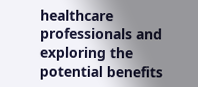healthcare professionals and exploring the potential benefits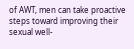of AWT, men can take proactive steps toward improving their sexual well-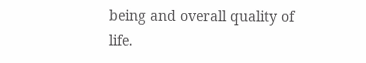being and overall quality of life.